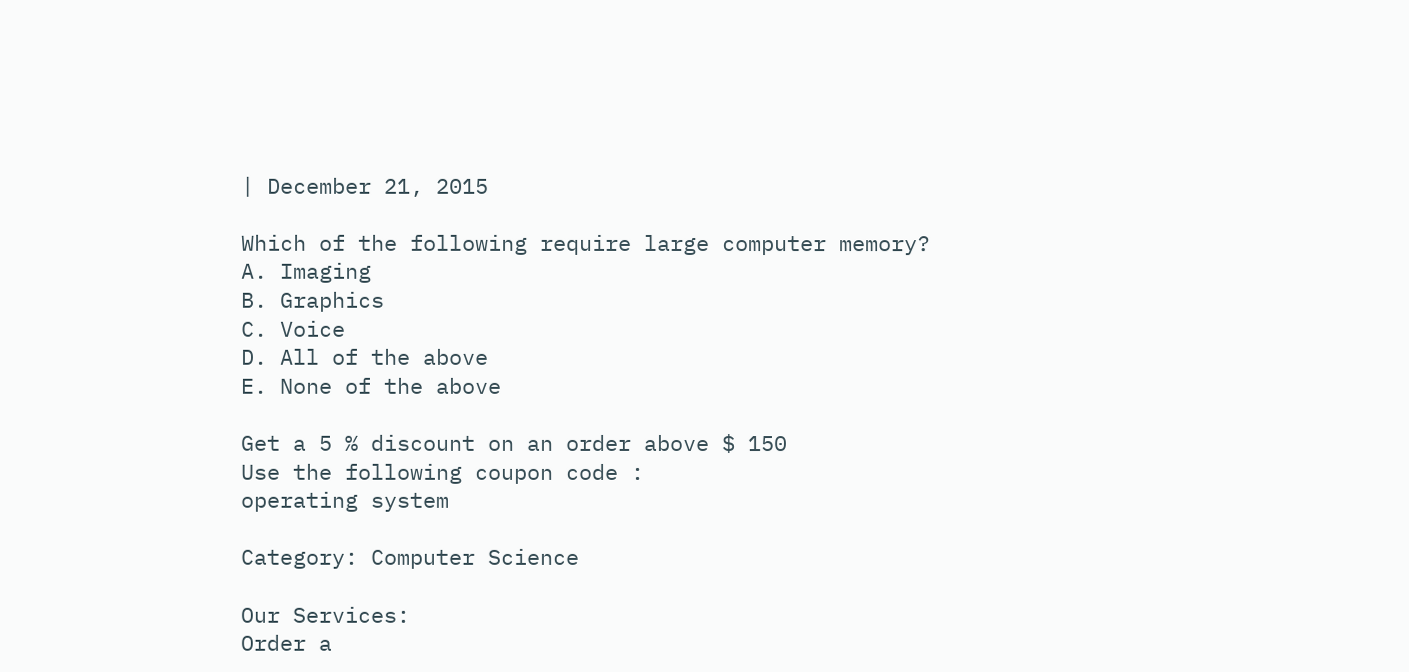| December 21, 2015

Which of the following require large computer memory?
A. Imaging
B. Graphics
C. Voice
D. All of the above
E. None of the above

Get a 5 % discount on an order above $ 150
Use the following coupon code :
operating system

Category: Computer Science

Our Services:
Order a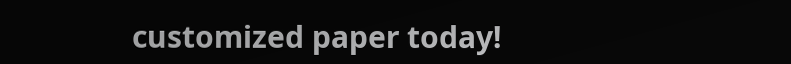customized paper today!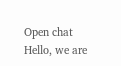Open chat
Hello, we are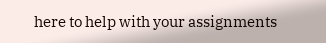here to help with your assignments